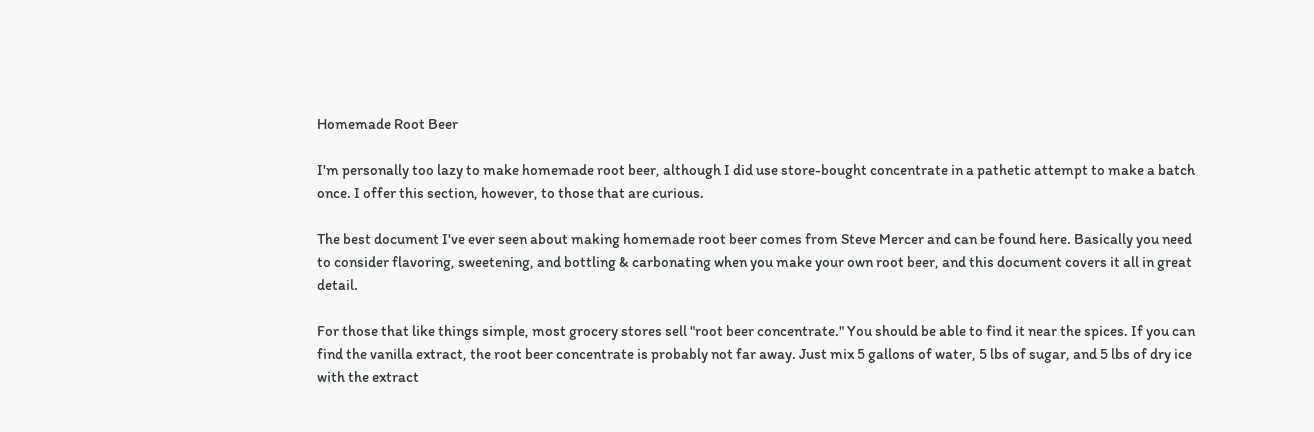Homemade Root Beer

I'm personally too lazy to make homemade root beer, although I did use store-bought concentrate in a pathetic attempt to make a batch once. I offer this section, however, to those that are curious.

The best document I've ever seen about making homemade root beer comes from Steve Mercer and can be found here. Basically you need to consider flavoring, sweetening, and bottling & carbonating when you make your own root beer, and this document covers it all in great detail.

For those that like things simple, most grocery stores sell "root beer concentrate." You should be able to find it near the spices. If you can find the vanilla extract, the root beer concentrate is probably not far away. Just mix 5 gallons of water, 5 lbs of sugar, and 5 lbs of dry ice with the extract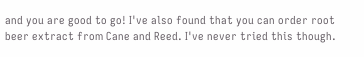and you are good to go! I've also found that you can order root beer extract from Cane and Reed. I've never tried this though.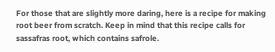For those that are slightly more daring, here is a recipe for making root beer from scratch. Keep in mind that this recipe calls for sassafras root, which contains safrole.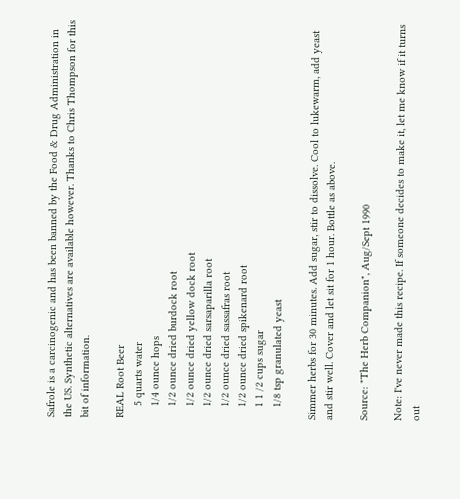Safrole is a carcinogenic and has been banned by the Food & Drug Administration in the US. Synthetic alternatives are available however. Thanks to Chris Thompson for this bit of information.

REAL Root Beer
    5 quarts water
    1/4 ounce hops
    1/2 ounce dried burdock root
    1/2 ounce dried yellow dock root
    1/2 ounce dried sarsaparilla root
    1/2 ounce dried sassafras root
    1/2 ounce dried spikenard root
    1 1 /2 cups sugar
    1/8 tsp granulated yeast

Simmer herbs for 30 minutes. Add sugar, stir to dissolve. Cool to lukewarm, add yeast and stir well. Cover and let sit for 1 hour. Bottle as above.

Source: "The Herb Companion", Aug/Sept 1990

Note: I've never made this recipe. If someone decides to make it, let me know if it turns out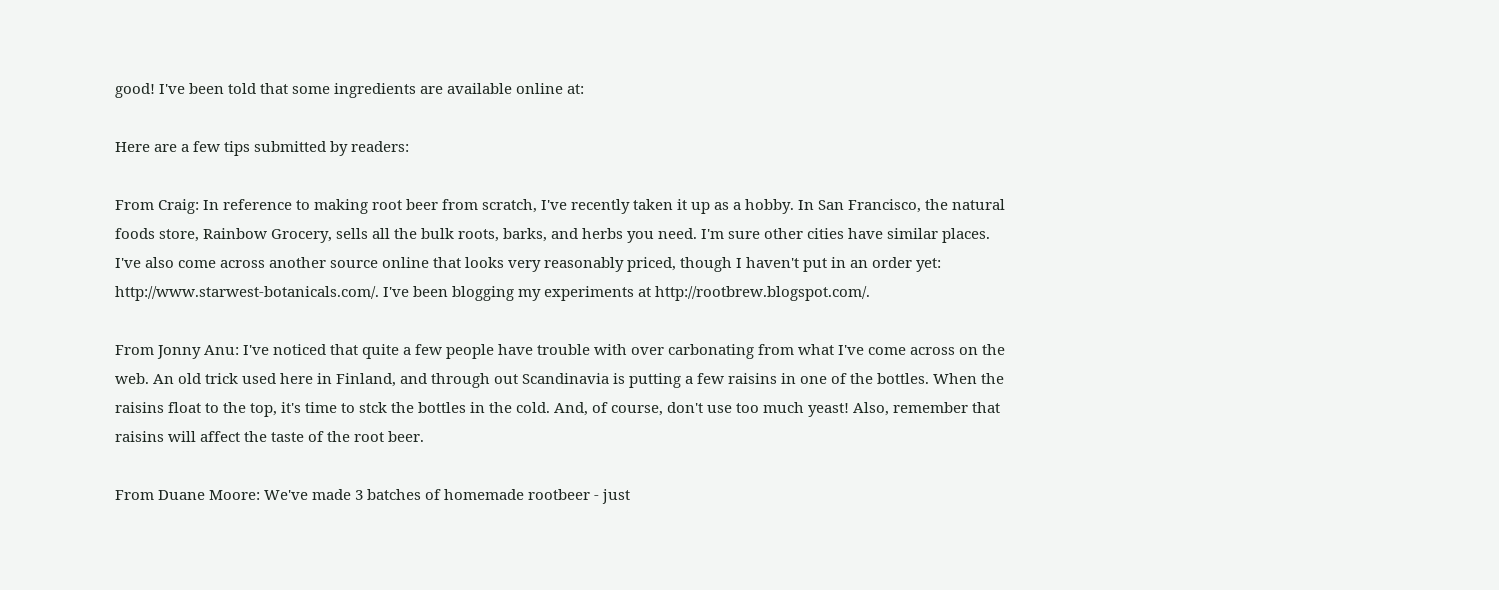good! I've been told that some ingredients are available online at:

Here are a few tips submitted by readers:

From Craig: In reference to making root beer from scratch, I've recently taken it up as a hobby. In San Francisco, the natural foods store, Rainbow Grocery, sells all the bulk roots, barks, and herbs you need. I'm sure other cities have similar places. I've also come across another source online that looks very reasonably priced, though I haven't put in an order yet: http://www.starwest-botanicals.com/. I've been blogging my experiments at http://rootbrew.blogspot.com/.

From Jonny Anu: I've noticed that quite a few people have trouble with over carbonating from what I've come across on the web. An old trick used here in Finland, and through out Scandinavia is putting a few raisins in one of the bottles. When the raisins float to the top, it's time to stck the bottles in the cold. And, of course, don't use too much yeast! Also, remember that raisins will affect the taste of the root beer.

From Duane Moore: We've made 3 batches of homemade rootbeer - just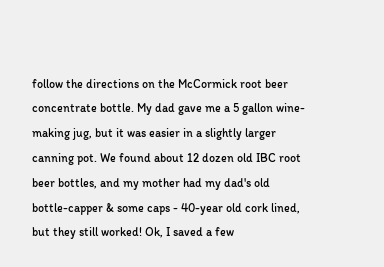follow the directions on the McCormick root beer concentrate bottle. My dad gave me a 5 gallon wine-making jug, but it was easier in a slightly larger canning pot. We found about 12 dozen old IBC root beer bottles, and my mother had my dad's old bottle-capper & some caps - 40-year old cork lined, but they still worked! Ok, I saved a few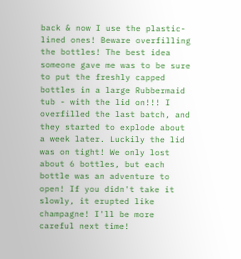back & now I use the plastic-lined ones! Beware overfilling the bottles! The best idea someone gave me was to be sure to put the freshly capped bottles in a large Rubbermaid tub - with the lid on!!! I overfilled the last batch, and they started to explode about a week later. Luckily the lid was on tight! We only lost about 6 bottles, but each bottle was an adventure to open! If you didn't take it slowly, it erupted like champagne! I'll be more careful next time!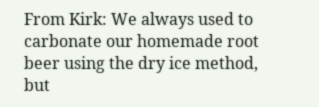From Kirk: We always used to carbonate our homemade root beer using the dry ice method, but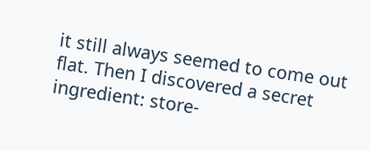it still always seemed to come out flat. Then I discovered a secret ingredient: store-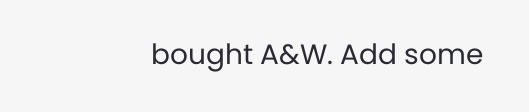bought A&W. Add some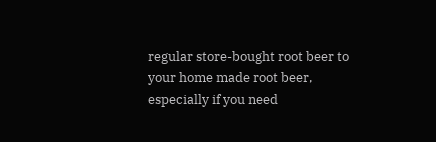regular store-bought root beer to your home made root beer, especially if you need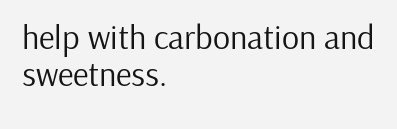help with carbonation and sweetness.